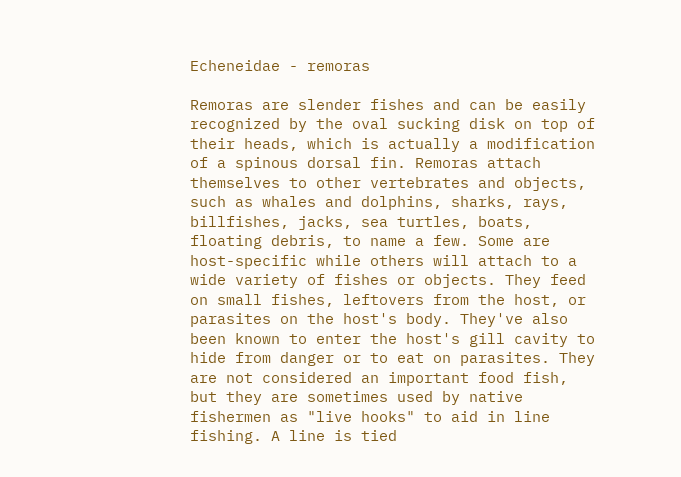Echeneidae - remoras

Remoras are slender fishes and can be easily recognized by the oval sucking disk on top of their heads, which is actually a modification of a spinous dorsal fin. Remoras attach themselves to other vertebrates and objects, such as whales and dolphins, sharks, rays, billfishes, jacks, sea turtles, boats, floating debris, to name a few. Some are host-specific while others will attach to a wide variety of fishes or objects. They feed on small fishes, leftovers from the host, or parasites on the host's body. They've also been known to enter the host's gill cavity to hide from danger or to eat on parasites. They are not considered an important food fish, but they are sometimes used by native fishermen as "live hooks" to aid in line fishing. A line is tied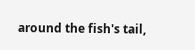around the fish's tail,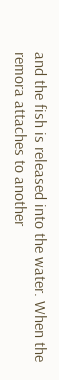and the fish is released into the water. When the remora attaches to another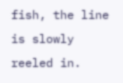fish, the line is slowly reeled in.